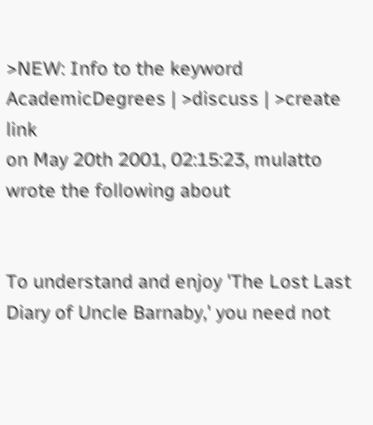>NEW: Info to the keyword AcademicDegrees | >discuss | >create link
on May 20th 2001, 02:15:23, mulatto wrote the following about


To understand and enjoy 'The Lost Last Diary of Uncle Barnaby,' you need not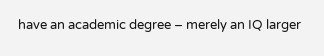have an academic degree – merely an IQ larger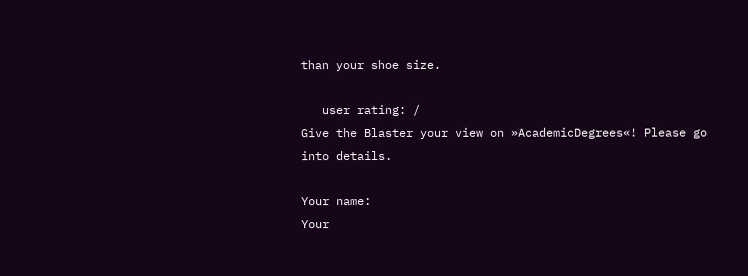than your shoe size.

   user rating: /
Give the Blaster your view on »AcademicDegrees«! Please go into details.

Your name:
Your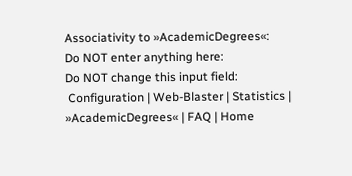Associativity to »AcademicDegrees«:
Do NOT enter anything here:
Do NOT change this input field:
 Configuration | Web-Blaster | Statistics | »AcademicDegrees« | FAQ | Home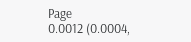Page
0.0012 (0.0004,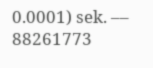0.0001) sek. –– 88261773